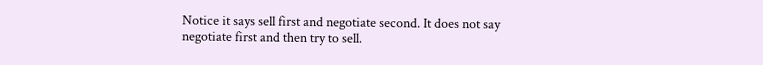Notice it says sell first and negotiate second. It does not say negotiate first and then try to sell.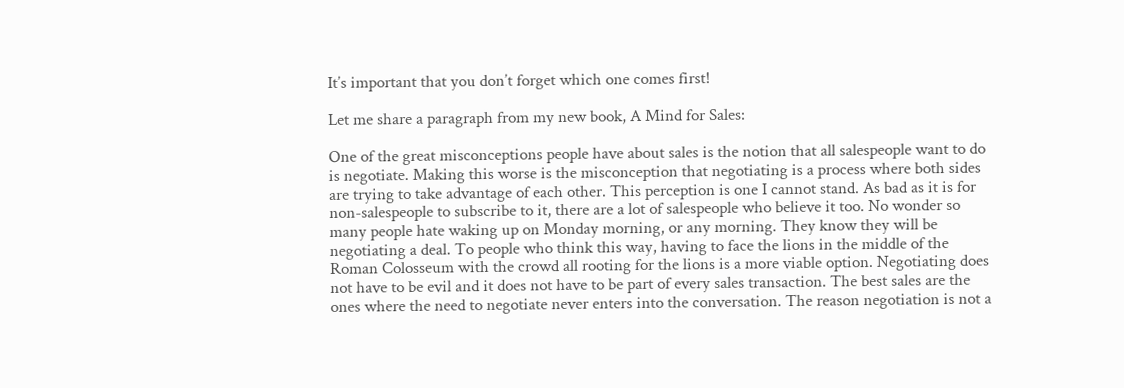It’s important that you don’t forget which one comes first!

Let me share a paragraph from my new book, A Mind for Sales:

One of the great misconceptions people have about sales is the notion that all salespeople want to do is negotiate. Making this worse is the misconception that negotiating is a process where both sides are trying to take advantage of each other. This perception is one I cannot stand. As bad as it is for non-salespeople to subscribe to it, there are a lot of salespeople who believe it too. No wonder so many people hate waking up on Monday morning, or any morning. They know they will be negotiating a deal. To people who think this way, having to face the lions in the middle of the Roman Colosseum with the crowd all rooting for the lions is a more viable option. Negotiating does not have to be evil and it does not have to be part of every sales transaction. The best sales are the ones where the need to negotiate never enters into the conversation. The reason negotiation is not a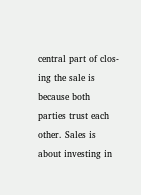central part of clos- ing the sale is because both parties trust each other. Sales is about investing in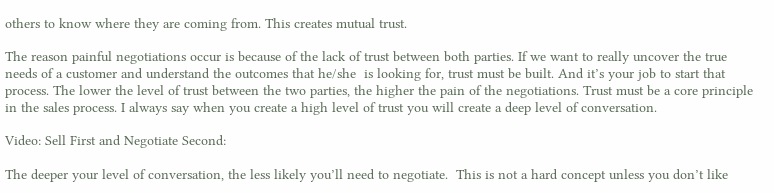others to know where they are coming from. This creates mutual trust.

The reason painful negotiations occur is because of the lack of trust between both parties. If we want to really uncover the true needs of a customer and understand the outcomes that he/she  is looking for, trust must be built. And it’s your job to start that process. The lower the level of trust between the two parties, the higher the pain of the negotiations. Trust must be a core principle in the sales process. I always say when you create a high level of trust you will create a deep level of conversation.

Video: Sell First and Negotiate Second:

The deeper your level of conversation, the less likely you’ll need to negotiate.  This is not a hard concept unless you don’t like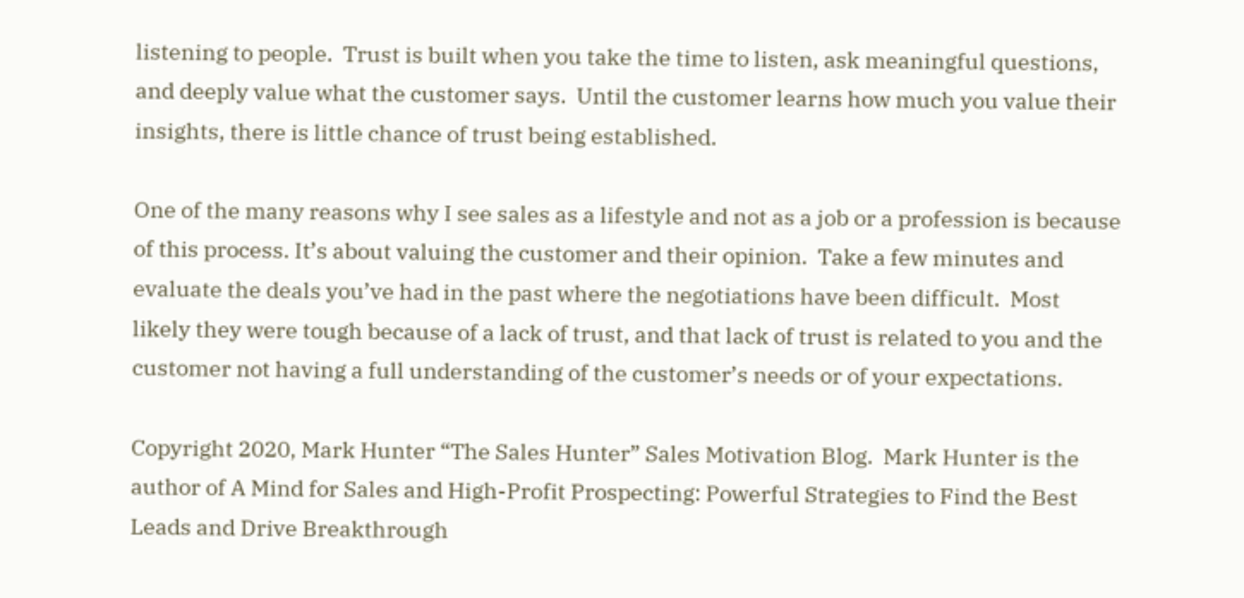listening to people.  Trust is built when you take the time to listen, ask meaningful questions, and deeply value what the customer says.  Until the customer learns how much you value their insights, there is little chance of trust being established.

One of the many reasons why I see sales as a lifestyle and not as a job or a profession is because of this process. It’s about valuing the customer and their opinion.  Take a few minutes and evaluate the deals you’ve had in the past where the negotiations have been difficult.  Most likely they were tough because of a lack of trust, and that lack of trust is related to you and the customer not having a full understanding of the customer’s needs or of your expectations.

Copyright 2020, Mark Hunter “The Sales Hunter” Sales Motivation Blog.  Mark Hunter is the author of A Mind for Sales and High-Profit Prospecting: Powerful Strategies to Find the Best Leads and Drive Breakthrough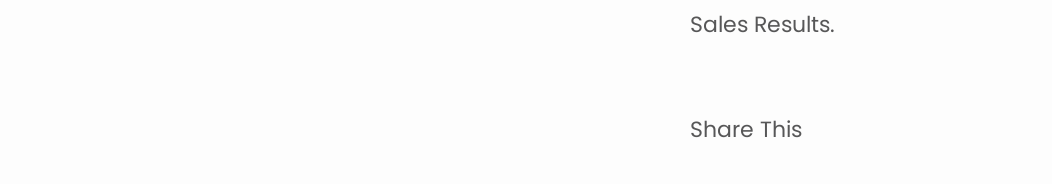Sales Results.


Share This